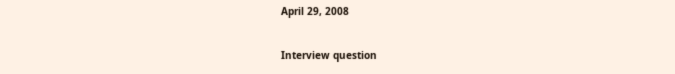April 29, 2008

Interview question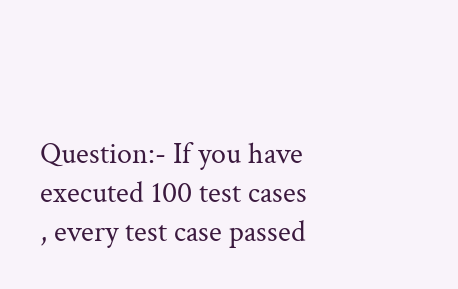Question:- If you have executed 100 test cases , every test case passed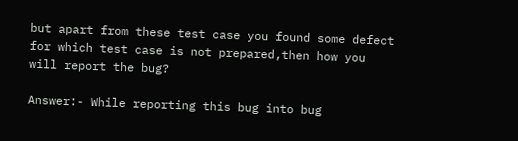but apart from these test case you found some defect for which test case is not prepared,then how you will report the bug?

Answer:- While reporting this bug into bug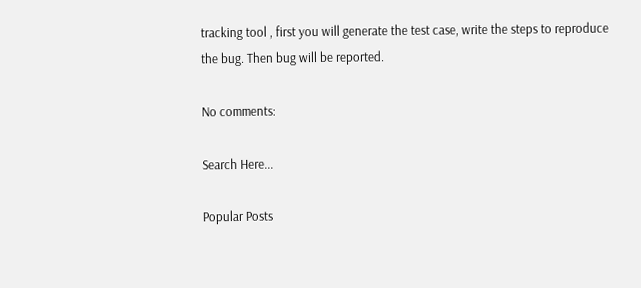tracking tool , first you will generate the test case, write the steps to reproduce the bug. Then bug will be reported.

No comments:

Search Here...

Popular Posts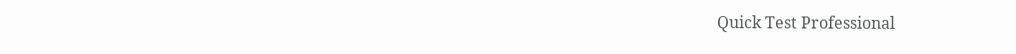Quick Test Professional